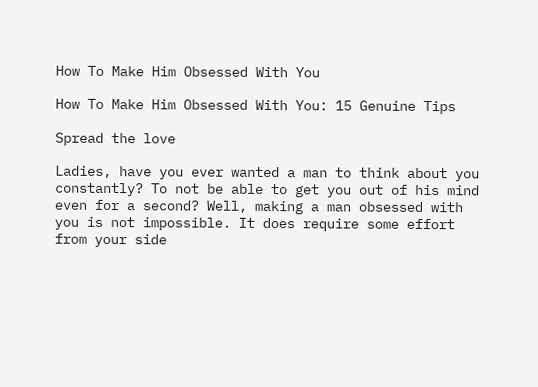How To Make Him Obsessed With You

How To Make Him Obsessed With You: 15 Genuine Tips

Spread the love

Ladies, have you ever wanted a man to think about you constantly? To not be able to get you out of his mind even for a second? Well, making a man obsessed with you is not impossible. It does require some effort from your side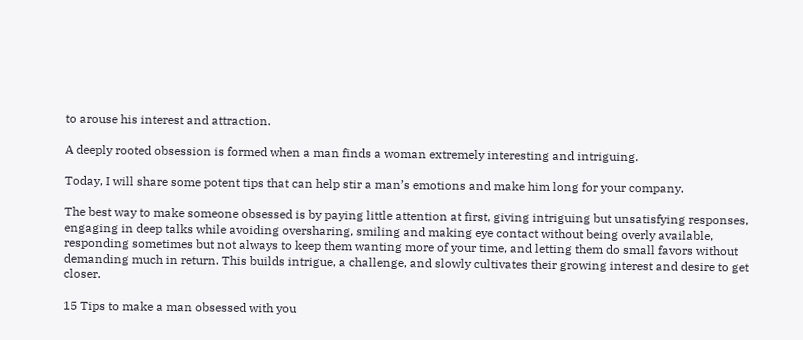to arouse his interest and attraction.

A deeply rooted obsession is formed when a man finds a woman extremely interesting and intriguing.

Today, I will share some potent tips that can help stir a man’s emotions and make him long for your company.

The best way to make someone obsessed is by paying little attention at first, giving intriguing but unsatisfying responses, engaging in deep talks while avoiding oversharing, smiling and making eye contact without being overly available, responding sometimes but not always to keep them wanting more of your time, and letting them do small favors without demanding much in return. This builds intrigue, a challenge, and slowly cultivates their growing interest and desire to get closer.

15 Tips to make a man obsessed with you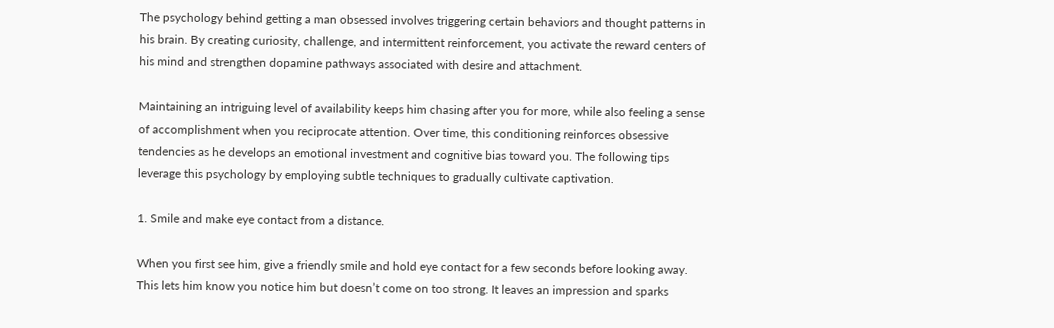The psychology behind getting a man obsessed involves triggering certain behaviors and thought patterns in his brain. By creating curiosity, challenge, and intermittent reinforcement, you activate the reward centers of his mind and strengthen dopamine pathways associated with desire and attachment.

Maintaining an intriguing level of availability keeps him chasing after you for more, while also feeling a sense of accomplishment when you reciprocate attention. Over time, this conditioning reinforces obsessive tendencies as he develops an emotional investment and cognitive bias toward you. The following tips leverage this psychology by employing subtle techniques to gradually cultivate captivation.

1. Smile and make eye contact from a distance.

When you first see him, give a friendly smile and hold eye contact for a few seconds before looking away. This lets him know you notice him but doesn’t come on too strong. It leaves an impression and sparks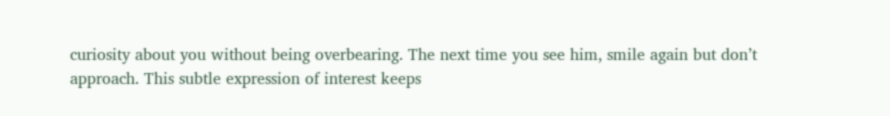curiosity about you without being overbearing. The next time you see him, smile again but don’t approach. This subtle expression of interest keeps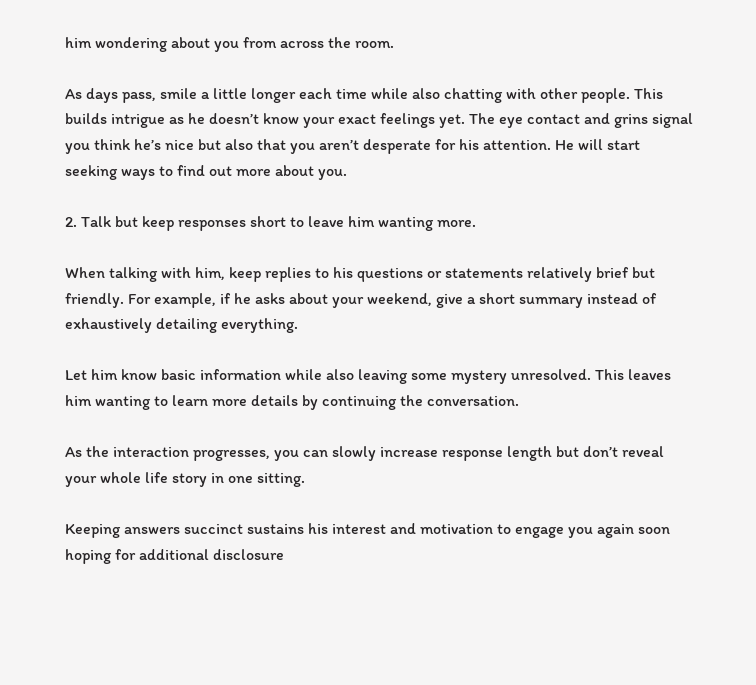him wondering about you from across the room.

As days pass, smile a little longer each time while also chatting with other people. This builds intrigue as he doesn’t know your exact feelings yet. The eye contact and grins signal you think he’s nice but also that you aren’t desperate for his attention. He will start seeking ways to find out more about you.

2. Talk but keep responses short to leave him wanting more.

When talking with him, keep replies to his questions or statements relatively brief but friendly. For example, if he asks about your weekend, give a short summary instead of exhaustively detailing everything.

Let him know basic information while also leaving some mystery unresolved. This leaves him wanting to learn more details by continuing the conversation.

As the interaction progresses, you can slowly increase response length but don’t reveal your whole life story in one sitting.

Keeping answers succinct sustains his interest and motivation to engage you again soon hoping for additional disclosure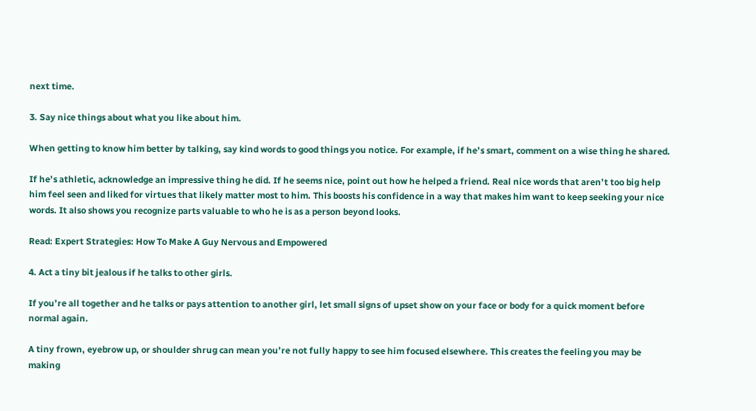next time.

3. Say nice things about what you like about him.

When getting to know him better by talking, say kind words to good things you notice. For example, if he’s smart, comment on a wise thing he shared.

If he’s athletic, acknowledge an impressive thing he did. If he seems nice, point out how he helped a friend. Real nice words that aren’t too big help him feel seen and liked for virtues that likely matter most to him. This boosts his confidence in a way that makes him want to keep seeking your nice words. It also shows you recognize parts valuable to who he is as a person beyond looks.

Read: Expert Strategies: How To Make A Guy Nervous and Empowered

4. Act a tiny bit jealous if he talks to other girls.

If you’re all together and he talks or pays attention to another girl, let small signs of upset show on your face or body for a quick moment before normal again.

A tiny frown, eyebrow up, or shoulder shrug can mean you’re not fully happy to see him focused elsewhere. This creates the feeling you may be making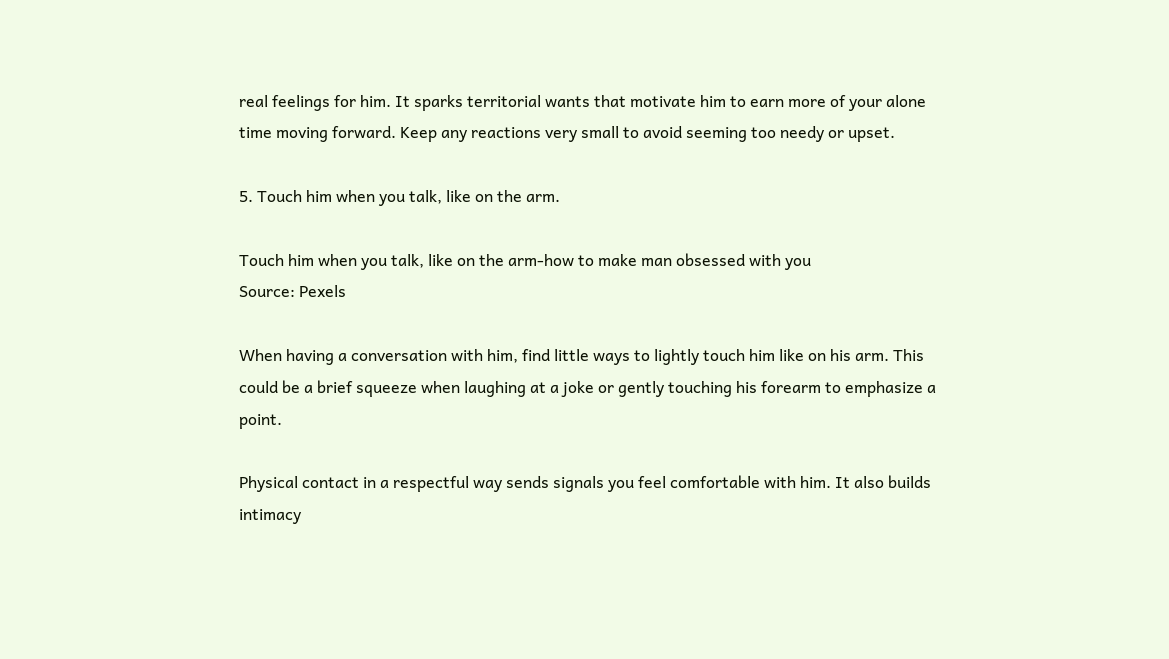real feelings for him. It sparks territorial wants that motivate him to earn more of your alone time moving forward. Keep any reactions very small to avoid seeming too needy or upset.

5. Touch him when you talk, like on the arm.

Touch him when you talk, like on the arm-how to make man obsessed with you
Source: Pexels

When having a conversation with him, find little ways to lightly touch him like on his arm. This could be a brief squeeze when laughing at a joke or gently touching his forearm to emphasize a point.

Physical contact in a respectful way sends signals you feel comfortable with him. It also builds intimacy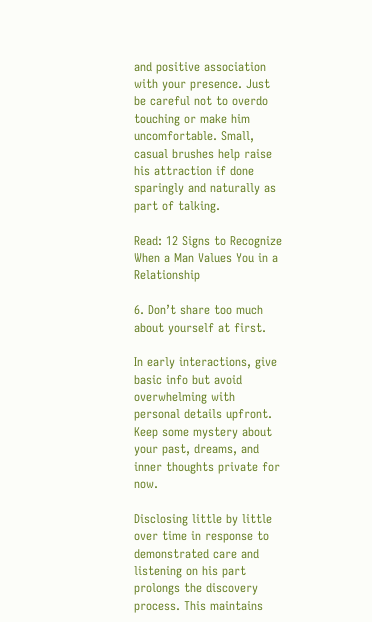and positive association with your presence. Just be careful not to overdo touching or make him uncomfortable. Small, casual brushes help raise his attraction if done sparingly and naturally as part of talking.

Read: 12 Signs to Recognize When a Man Values You in a Relationship

6. Don’t share too much about yourself at first.

In early interactions, give basic info but avoid overwhelming with personal details upfront. Keep some mystery about your past, dreams, and inner thoughts private for now.

Disclosing little by little over time in response to demonstrated care and listening on his part prolongs the discovery process. This maintains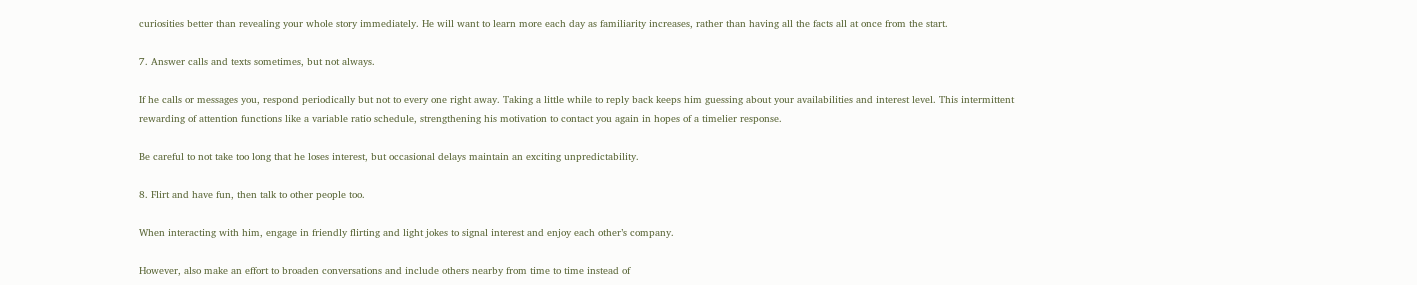curiosities better than revealing your whole story immediately. He will want to learn more each day as familiarity increases, rather than having all the facts all at once from the start.

7. Answer calls and texts sometimes, but not always.

If he calls or messages you, respond periodically but not to every one right away. Taking a little while to reply back keeps him guessing about your availabilities and interest level. This intermittent rewarding of attention functions like a variable ratio schedule, strengthening his motivation to contact you again in hopes of a timelier response.

Be careful to not take too long that he loses interest, but occasional delays maintain an exciting unpredictability.

8. Flirt and have fun, then talk to other people too.

When interacting with him, engage in friendly flirting and light jokes to signal interest and enjoy each other’s company.

However, also make an effort to broaden conversations and include others nearby from time to time instead of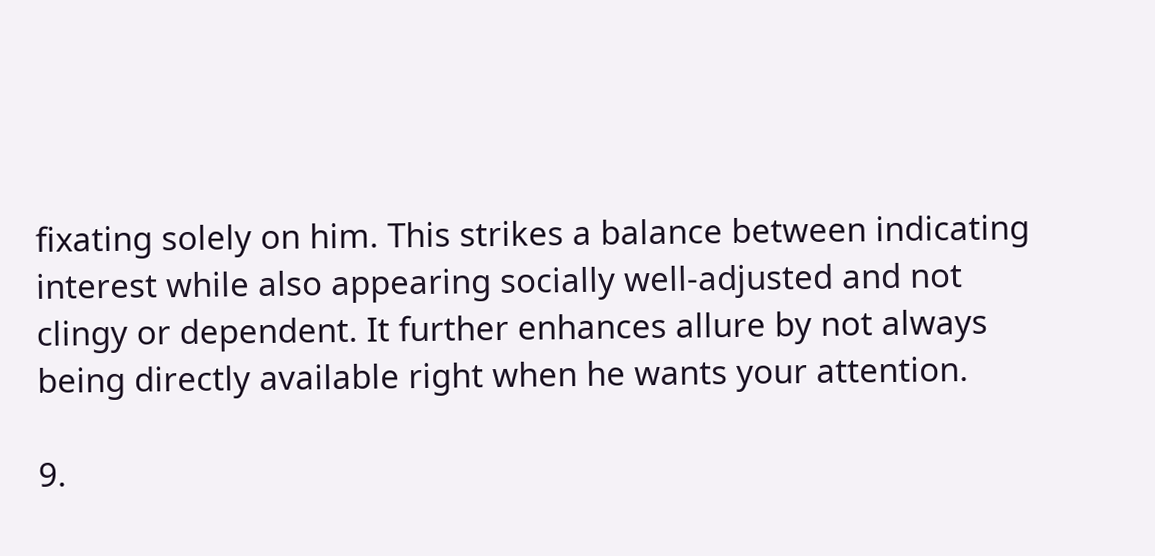fixating solely on him. This strikes a balance between indicating interest while also appearing socially well-adjusted and not clingy or dependent. It further enhances allure by not always being directly available right when he wants your attention.

9.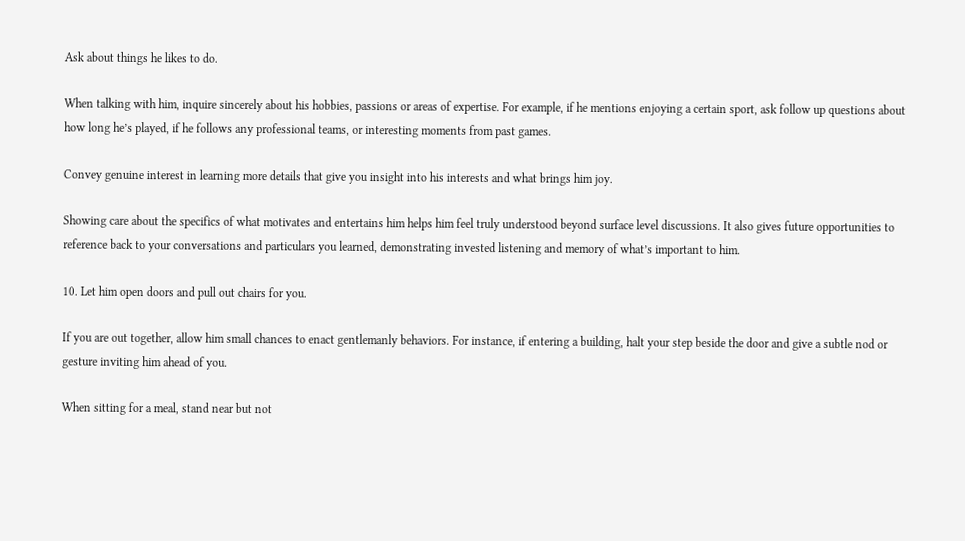Ask about things he likes to do.

When talking with him, inquire sincerely about his hobbies, passions or areas of expertise. For example, if he mentions enjoying a certain sport, ask follow up questions about how long he’s played, if he follows any professional teams, or interesting moments from past games.

Convey genuine interest in learning more details that give you insight into his interests and what brings him joy.

Showing care about the specifics of what motivates and entertains him helps him feel truly understood beyond surface level discussions. It also gives future opportunities to reference back to your conversations and particulars you learned, demonstrating invested listening and memory of what’s important to him.

10. Let him open doors and pull out chairs for you.

If you are out together, allow him small chances to enact gentlemanly behaviors. For instance, if entering a building, halt your step beside the door and give a subtle nod or gesture inviting him ahead of you.

When sitting for a meal, stand near but not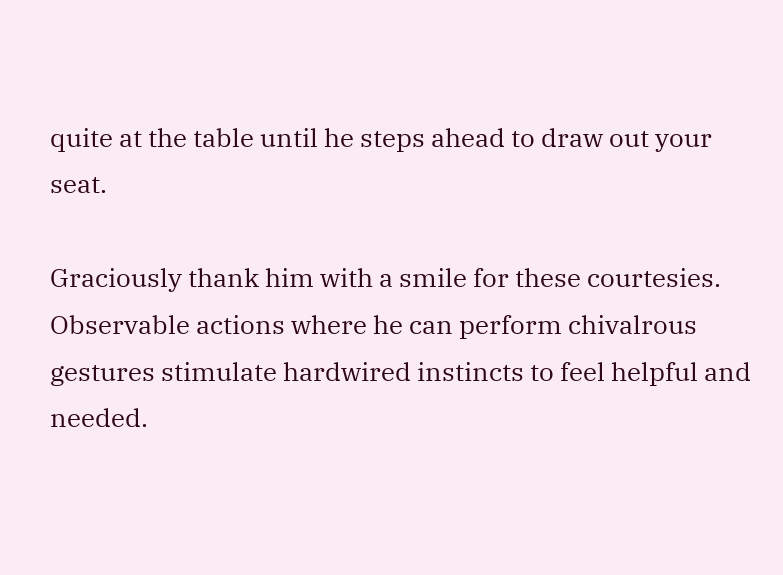quite at the table until he steps ahead to draw out your seat.

Graciously thank him with a smile for these courtesies. Observable actions where he can perform chivalrous gestures stimulate hardwired instincts to feel helpful and needed.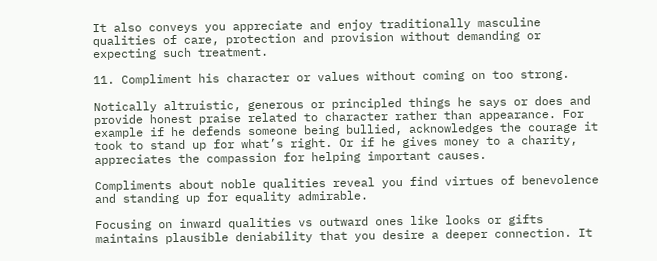It also conveys you appreciate and enjoy traditionally masculine qualities of care, protection and provision without demanding or expecting such treatment.

11. Compliment his character or values without coming on too strong.

Notically altruistic, generous or principled things he says or does and provide honest praise related to character rather than appearance. For example if he defends someone being bullied, acknowledges the courage it took to stand up for what’s right. Or if he gives money to a charity, appreciates the compassion for helping important causes.

Compliments about noble qualities reveal you find virtues of benevolence and standing up for equality admirable.

Focusing on inward qualities vs outward ones like looks or gifts maintains plausible deniability that you desire a deeper connection. It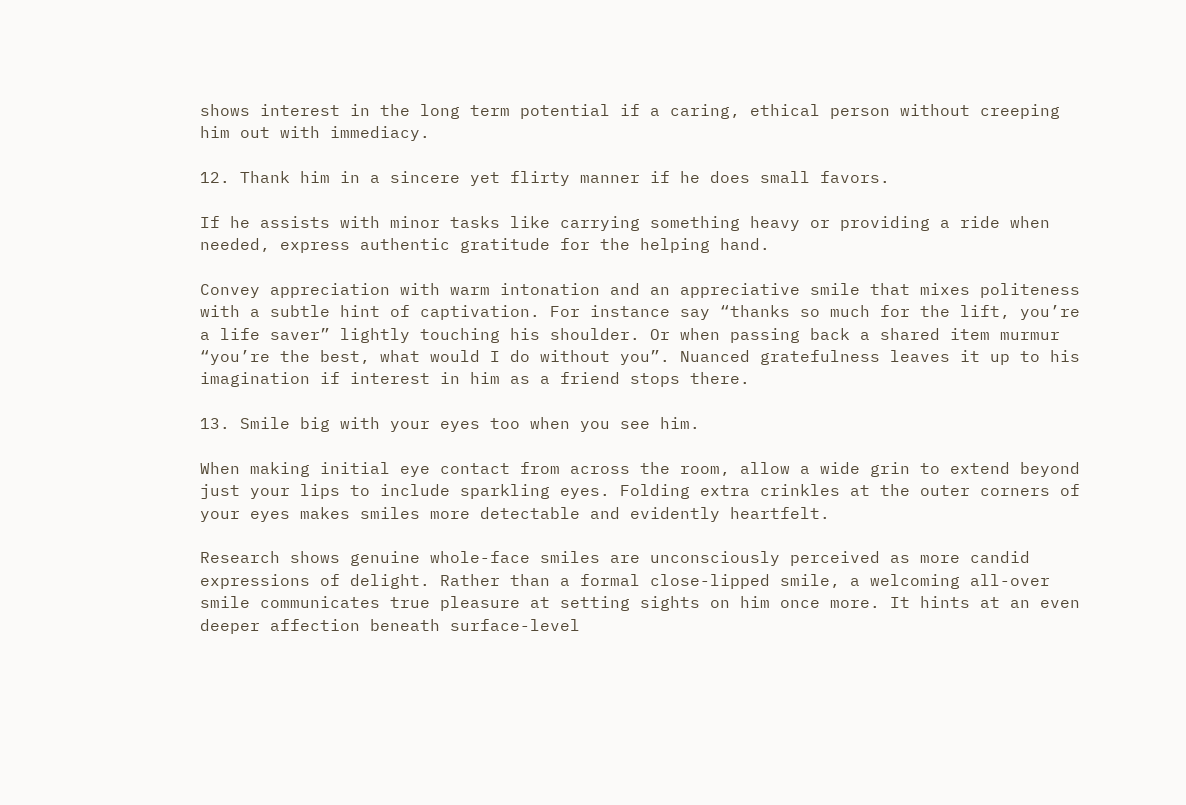shows interest in the long term potential if a caring, ethical person without creeping him out with immediacy.

12. Thank him in a sincere yet flirty manner if he does small favors.

If he assists with minor tasks like carrying something heavy or providing a ride when needed, express authentic gratitude for the helping hand.

Convey appreciation with warm intonation and an appreciative smile that mixes politeness with a subtle hint of captivation. For instance say “thanks so much for the lift, you’re a life saver” lightly touching his shoulder. Or when passing back a shared item murmur “you’re the best, what would I do without you”. Nuanced gratefulness leaves it up to his imagination if interest in him as a friend stops there.

13. Smile big with your eyes too when you see him.

When making initial eye contact from across the room, allow a wide grin to extend beyond just your lips to include sparkling eyes. Folding extra crinkles at the outer corners of your eyes makes smiles more detectable and evidently heartfelt.

Research shows genuine whole-face smiles are unconsciously perceived as more candid expressions of delight. Rather than a formal close-lipped smile, a welcoming all-over smile communicates true pleasure at setting sights on him once more. It hints at an even deeper affection beneath surface-level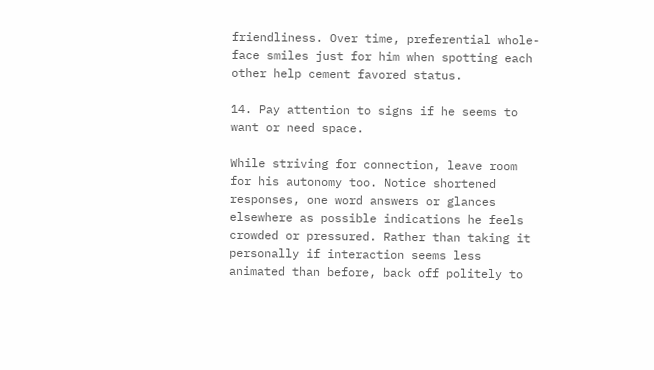friendliness. Over time, preferential whole-face smiles just for him when spotting each other help cement favored status.

14. Pay attention to signs if he seems to want or need space.

While striving for connection, leave room for his autonomy too. Notice shortened responses, one word answers or glances elsewhere as possible indications he feels crowded or pressured. Rather than taking it personally if interaction seems less animated than before, back off politely to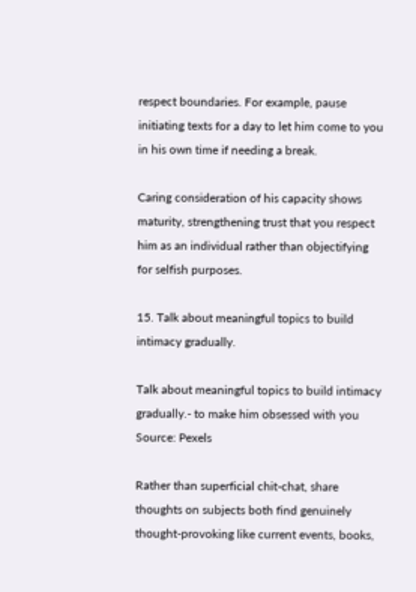respect boundaries. For example, pause initiating texts for a day to let him come to you in his own time if needing a break.

Caring consideration of his capacity shows maturity, strengthening trust that you respect him as an individual rather than objectifying for selfish purposes.

15. Talk about meaningful topics to build intimacy gradually.

Talk about meaningful topics to build intimacy gradually.- to make him obsessed with you
Source: Pexels

Rather than superficial chit-chat, share thoughts on subjects both find genuinely thought-provoking like current events, books,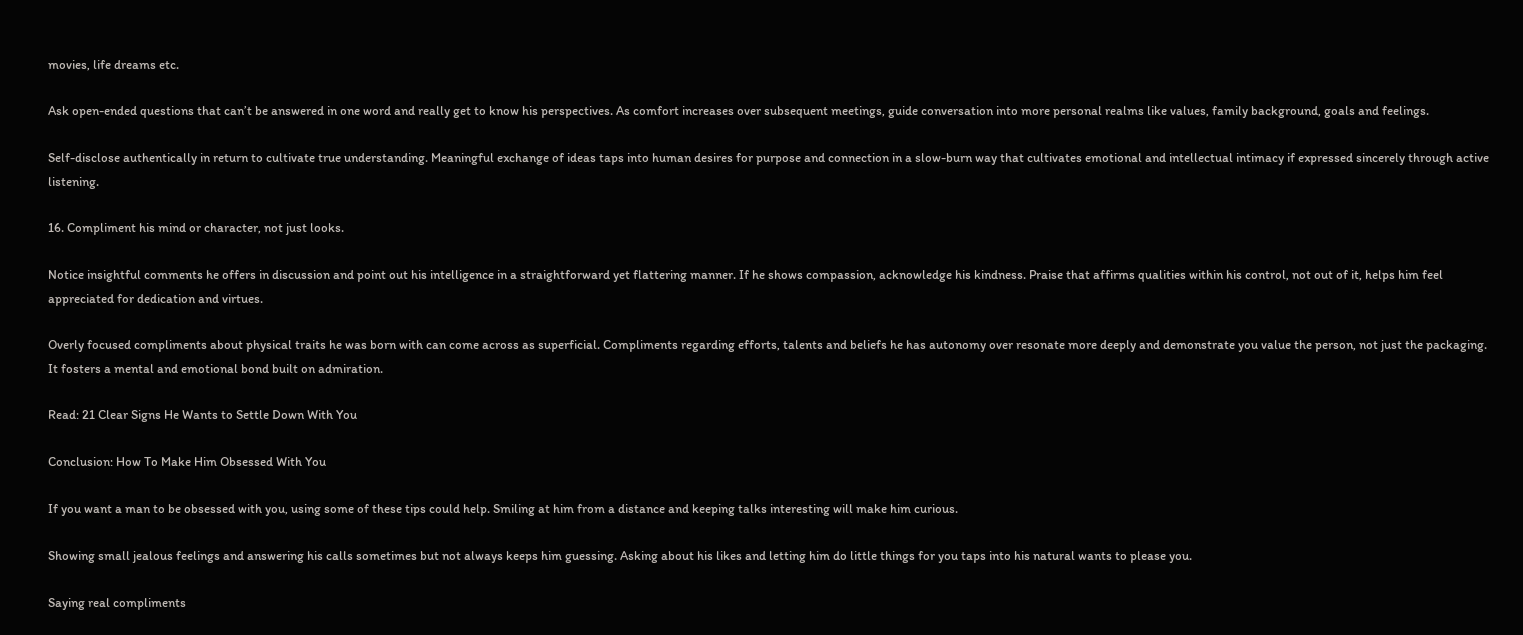movies, life dreams etc.

Ask open-ended questions that can’t be answered in one word and really get to know his perspectives. As comfort increases over subsequent meetings, guide conversation into more personal realms like values, family background, goals and feelings.

Self-disclose authentically in return to cultivate true understanding. Meaningful exchange of ideas taps into human desires for purpose and connection in a slow-burn way that cultivates emotional and intellectual intimacy if expressed sincerely through active listening.

16. Compliment his mind or character, not just looks.

Notice insightful comments he offers in discussion and point out his intelligence in a straightforward yet flattering manner. If he shows compassion, acknowledge his kindness. Praise that affirms qualities within his control, not out of it, helps him feel appreciated for dedication and virtues.

Overly focused compliments about physical traits he was born with can come across as superficial. Compliments regarding efforts, talents and beliefs he has autonomy over resonate more deeply and demonstrate you value the person, not just the packaging. It fosters a mental and emotional bond built on admiration.

Read: 21 Clear Signs He Wants to Settle Down With You

Conclusion: How To Make Him Obsessed With You

If you want a man to be obsessed with you, using some of these tips could help. Smiling at him from a distance and keeping talks interesting will make him curious.

Showing small jealous feelings and answering his calls sometimes but not always keeps him guessing. Asking about his likes and letting him do little things for you taps into his natural wants to please you.

Saying real compliments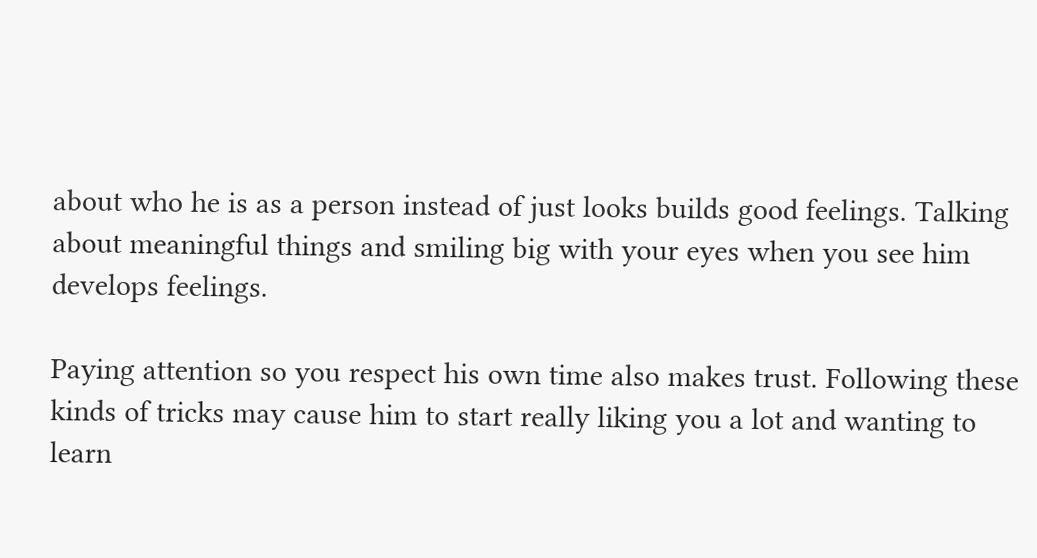about who he is as a person instead of just looks builds good feelings. Talking about meaningful things and smiling big with your eyes when you see him develops feelings.

Paying attention so you respect his own time also makes trust. Following these kinds of tricks may cause him to start really liking you a lot and wanting to learn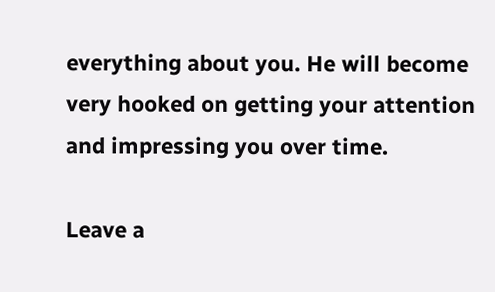everything about you. He will become very hooked on getting your attention and impressing you over time.

Leave a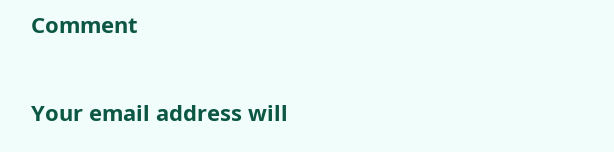Comment

Your email address will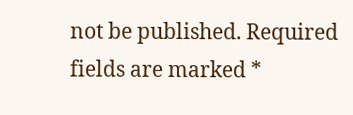not be published. Required fields are marked *